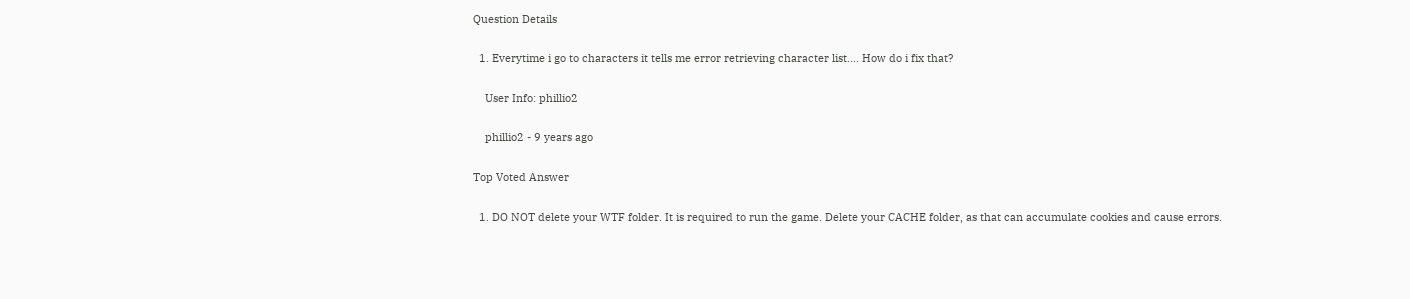Question Details

  1. Everytime i go to characters it tells me error retrieving character list.... How do i fix that?

    User Info: phillio2

    phillio2 - 9 years ago

Top Voted Answer

  1. DO NOT delete your WTF folder. It is required to run the game. Delete your CACHE folder, as that can accumulate cookies and cause errors.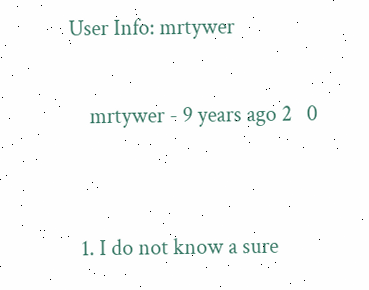User Info: mrtywer

    mrtywer - 9 years ago 2   0


  1. I do not know a sure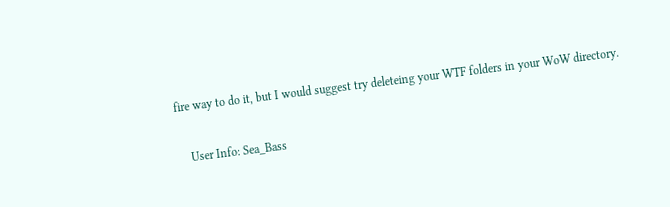fire way to do it, but I would suggest try deleteing your WTF folders in your WoW directory.

    User Info: Sea_Bass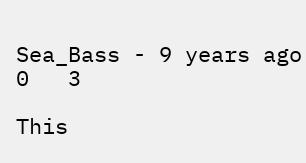Sea_Bass - 9 years ago 0   3

This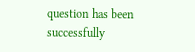question has been successfully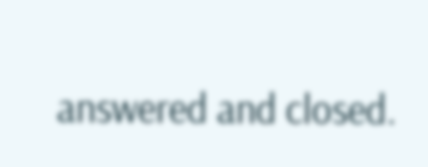answered and closed.